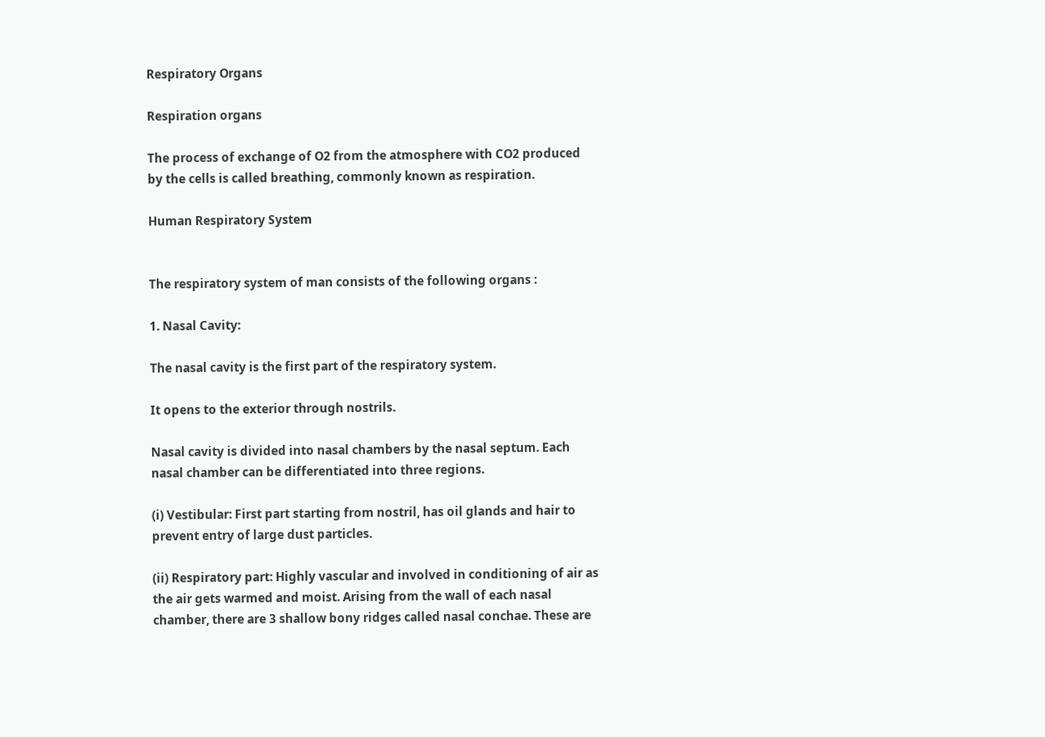Respiratory Organs

Respiration organs

The process of exchange of O2 from the atmosphere with CO2 produced by the cells is called breathing, commonly known as respiration.

Human Respiratory System


The respiratory system of man consists of the following organs :

1. Nasal Cavity:

The nasal cavity is the first part of the respiratory system.

It opens to the exterior through nostrils.

Nasal cavity is divided into nasal chambers by the nasal septum. Each nasal chamber can be differentiated into three regions.

(i) Vestibular: First part starting from nostril, has oil glands and hair to prevent entry of large dust particles.

(ii) Respiratory part: Highly vascular and involved in conditioning of air as the air gets warmed and moist. Arising from the wall of each nasal chamber, there are 3 shallow bony ridges called nasal conchae. These are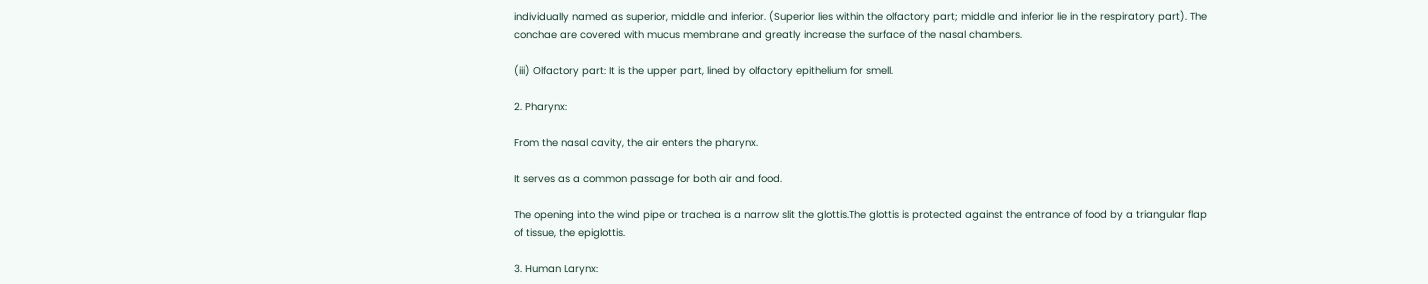individually named as superior, middle and inferior. (Superior lies within the olfactory part; middle and inferior lie in the respiratory part). The conchae are covered with mucus membrane and greatly increase the surface of the nasal chambers.

(iii) Olfactory part: It is the upper part, lined by olfactory epithelium for smell.

2. Pharynx:

From the nasal cavity, the air enters the pharynx.

It serves as a common passage for both air and food.

The opening into the wind pipe or trachea is a narrow slit the glottis.The glottis is protected against the entrance of food by a triangular flap of tissue, the epiglottis.

3. Human Larynx: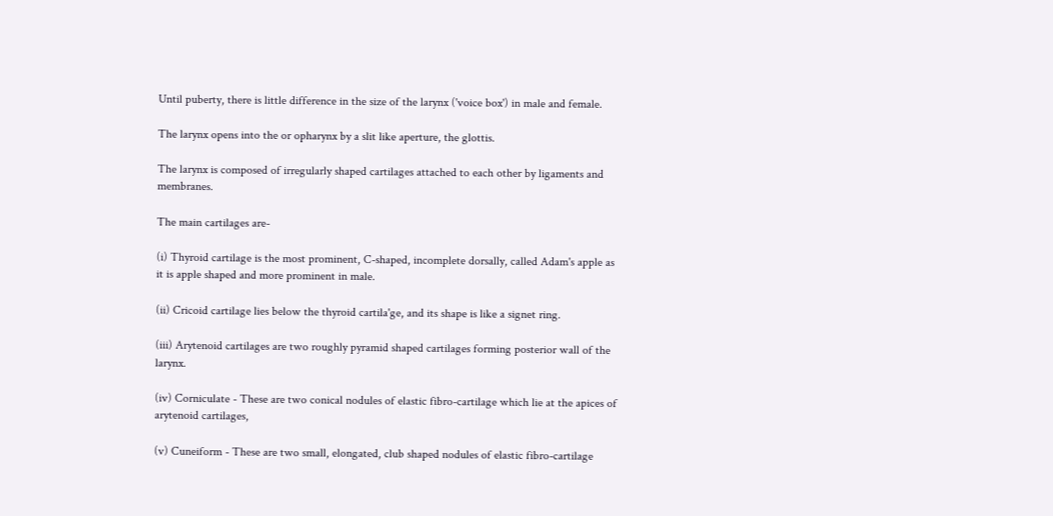Until puberty, there is little difference in the size of the larynx ('voice box') in male and female.

The larynx opens into the or opharynx by a slit like aperture, the glottis.

The larynx is composed of irregularly shaped cartilages attached to each other by ligaments and membranes.

The main cartilages are-

(i) Thyroid cartilage is the most prominent, C-shaped, incomplete dorsally, called Adam's apple as it is apple shaped and more prominent in male.

(ii) Cricoid cartilage lies below the thyroid cartila'ge, and its shape is like a signet ring.

(iii) Arytenoid cartilages are two roughly pyramid shaped cartilages forming posterior wall of the larynx.

(iv) Corniculate - These are two conical nodules of elastic fibro-cartilage which lie at the apices of arytenoid cartilages,

(v) Cuneiform - These are two small, elongated, club shaped nodules of elastic fibro-cartilage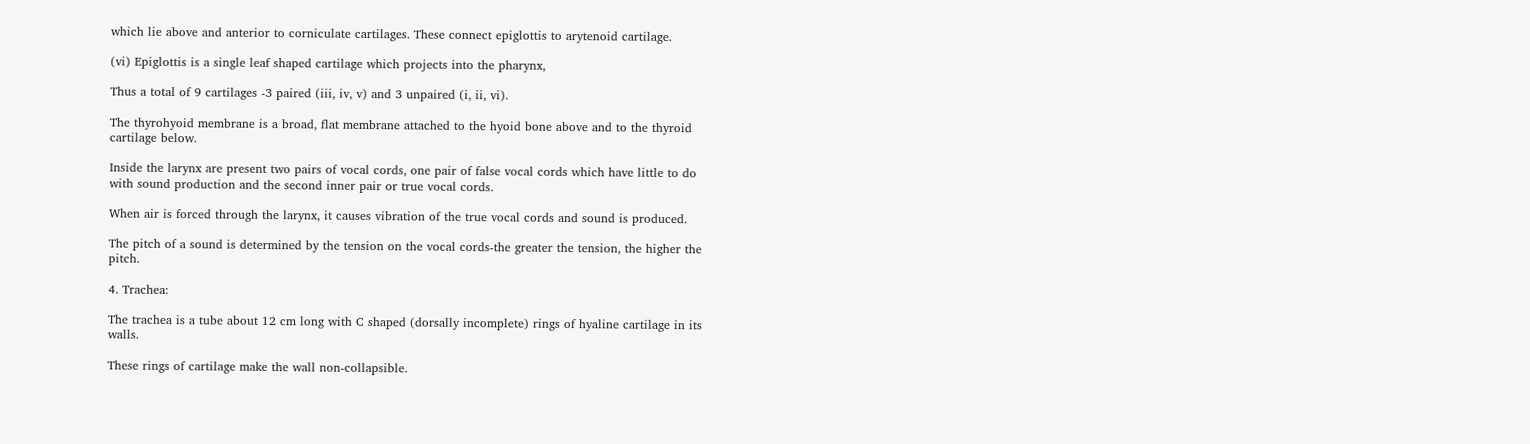which lie above and anterior to corniculate cartilages. These connect epiglottis to arytenoid cartilage.

(vi) Epiglottis is a single leaf shaped cartilage which projects into the pharynx,

Thus a total of 9 cartilages -3 paired (iii, iv, v) and 3 unpaired (i, ii, vi).

The thyrohyoid membrane is a broad, flat membrane attached to the hyoid bone above and to the thyroid cartilage below.

Inside the larynx are present two pairs of vocal cords, one pair of false vocal cords which have little to do with sound production and the second inner pair or true vocal cords.

When air is forced through the larynx, it causes vibration of the true vocal cords and sound is produced.

The pitch of a sound is determined by the tension on the vocal cords-the greater the tension, the higher the pitch.

4. Trachea:

The trachea is a tube about 12 cm long with C shaped (dorsally incomplete) rings of hyaline cartilage in its walls.

These rings of cartilage make the wall non-collapsible.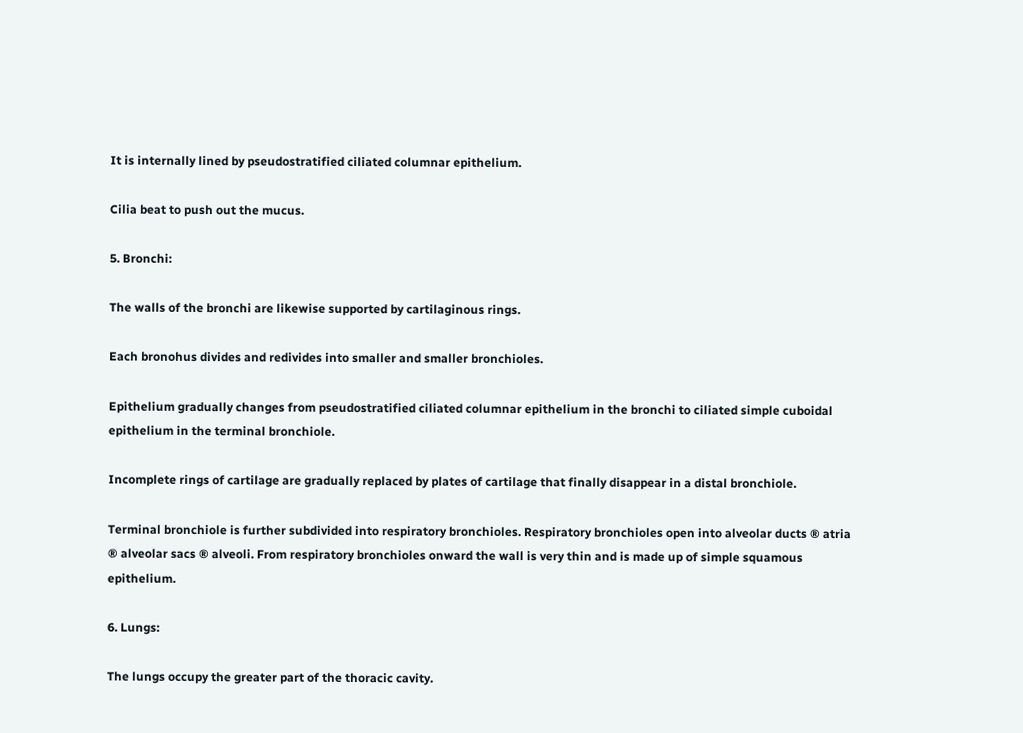It is internally lined by pseudostratified ciliated columnar epithelium.

Cilia beat to push out the mucus.

5. Bronchi:

The walls of the bronchi are likewise supported by cartilaginous rings.

Each bronohus divides and redivides into smaller and smaller bronchioles.

Epithelium gradually changes from pseudostratified ciliated columnar epithelium in the bronchi to ciliated simple cuboidal epithelium in the terminal bronchiole.

Incomplete rings of cartilage are gradually replaced by plates of cartilage that finally disappear in a distal bronchiole.

Terminal bronchiole is further subdivided into respiratory bronchioles. Respiratory bronchioles open into alveolar ducts ® atria ® alveolar sacs ® alveoli. From respiratory bronchioles onward the wall is very thin and is made up of simple squamous epithelium.

6. Lungs:

The lungs occupy the greater part of the thoracic cavity.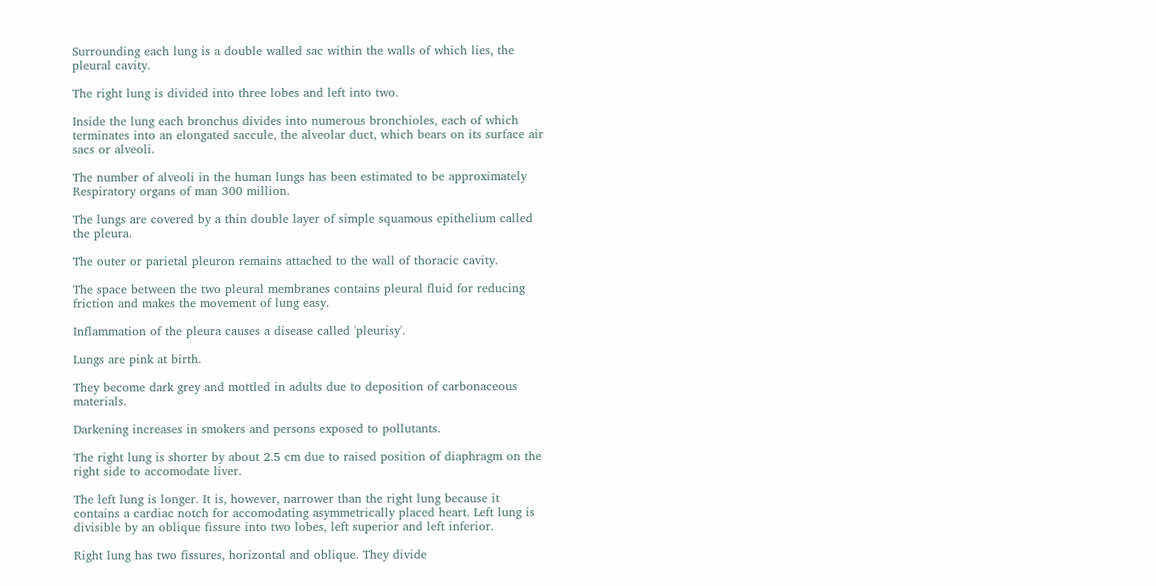Surrounding each lung is a double walled sac within the walls of which lies, the pleural cavity.

The right lung is divided into three lobes and left into two.

Inside the lung each bronchus divides into numerous bronchioles, each of which terminates into an elongated saccule, the alveolar duct, which bears on its surface air sacs or alveoli.

The number of alveoli in the human lungs has been estimated to be approximately Respiratory organs of man 300 million.

The lungs are covered by a thin double layer of simple squamous epithelium called the pleura.

The outer or parietal pleuron remains attached to the wall of thoracic cavity.

The space between the two pleural membranes contains pleural fluid for reducing friction and makes the movement of lung easy.

Inflammation of the pleura causes a disease called 'pleurisy'.

Lungs are pink at birth.

They become dark grey and mottled in adults due to deposition of carbonaceous materials.

Darkening increases in smokers and persons exposed to pollutants.

The right lung is shorter by about 2.5 cm due to raised position of diaphragm on the right side to accomodate liver.

The left lung is longer. It is, however, narrower than the right lung because it contains a cardiac notch for accomodating asymmetrically placed heart. Left lung is divisible by an oblique fissure into two lobes, left superior and left inferior.

Right lung has two fissures, horizontal and oblique. They divide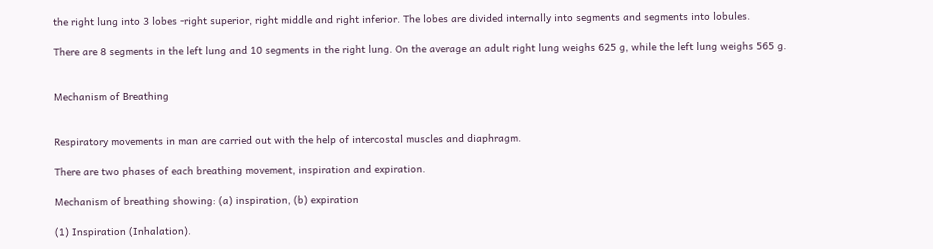the right lung into 3 lobes -right superior, right middle and right inferior. The lobes are divided internally into segments and segments into lobules.

There are 8 segments in the left lung and 10 segments in the right lung. On the average an adult right lung weighs 625 g, while the left lung weighs 565 g.


Mechanism of Breathing


Respiratory movements in man are carried out with the help of intercostal muscles and diaphragm.

There are two phases of each breathing movement, inspiration and expiration.

Mechanism of breathing showing: (a) inspiration, (b) expiration

(1) Inspiration (Inhalation).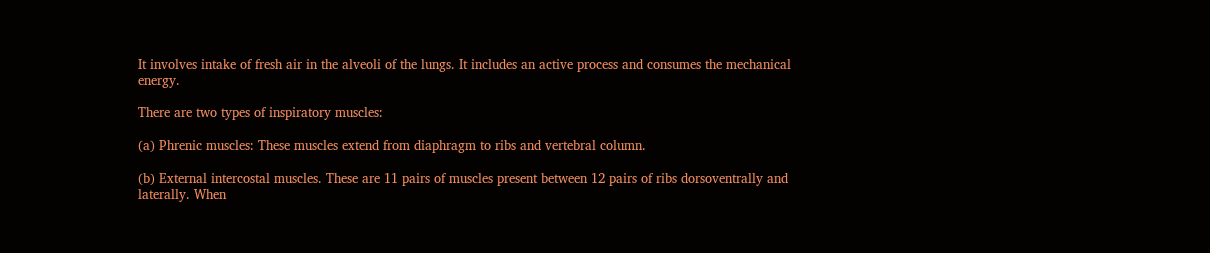It involves intake of fresh air in the alveoli of the lungs. It includes an active process and consumes the mechanical energy.

There are two types of inspiratory muscles:

(a) Phrenic muscles: These muscles extend from diaphragm to ribs and vertebral column.

(b) External intercostal muscles. These are 11 pairs of muscles present between 12 pairs of ribs dorsoventrally and laterally. When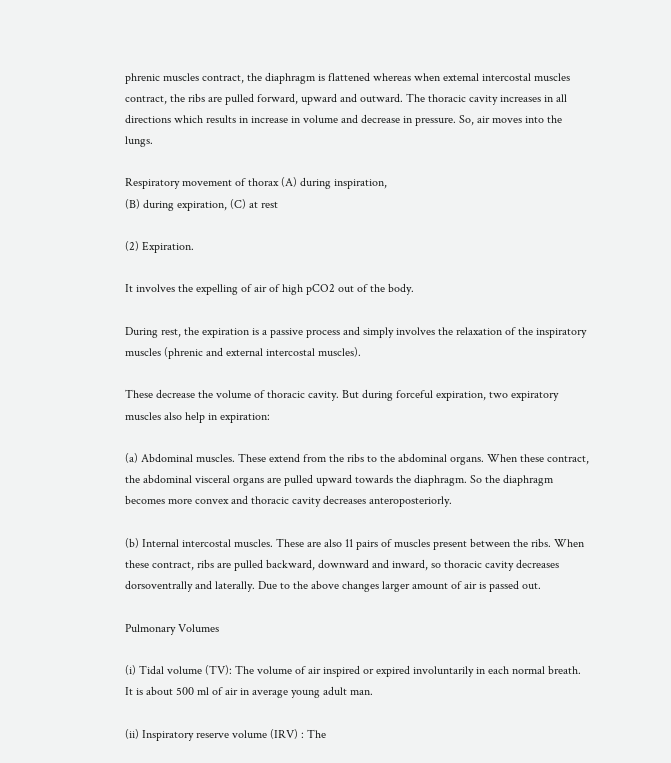phrenic muscles contract, the diaphragm is flattened whereas when extemal intercostal muscles contract, the ribs are pulled forward, upward and outward. The thoracic cavity increases in all directions which results in increase in volume and decrease in pressure. So, air moves into the lungs.

Respiratory movement of thorax (A) during inspiration,
(B) during expiration, (C) at rest

(2) Expiration.

It involves the expelling of air of high pCO2 out of the body.

During rest, the expiration is a passive process and simply involves the relaxation of the inspiratory muscles (phrenic and external intercostal muscles).

These decrease the volume of thoracic cavity. But during forceful expiration, two expiratory muscles also help in expiration:

(a) Abdominal muscles. These extend from the ribs to the abdominal organs. When these contract, the abdominal visceral organs are pulled upward towards the diaphragm. So the diaphragm becomes more convex and thoracic cavity decreases anteroposteriorly.

(b) Internal intercostal muscles. These are also 11 pairs of muscles present between the ribs. When these contract, ribs are pulled backward, downward and inward, so thoracic cavity decreases dorsoventrally and laterally. Due to the above changes larger amount of air is passed out.

Pulmonary Volumes

(i) Tidal volume (TV): The volume of air inspired or expired involuntarily in each normal breath. It is about 500 ml of air in average young adult man.

(ii) Inspiratory reserve volume (IRV) : The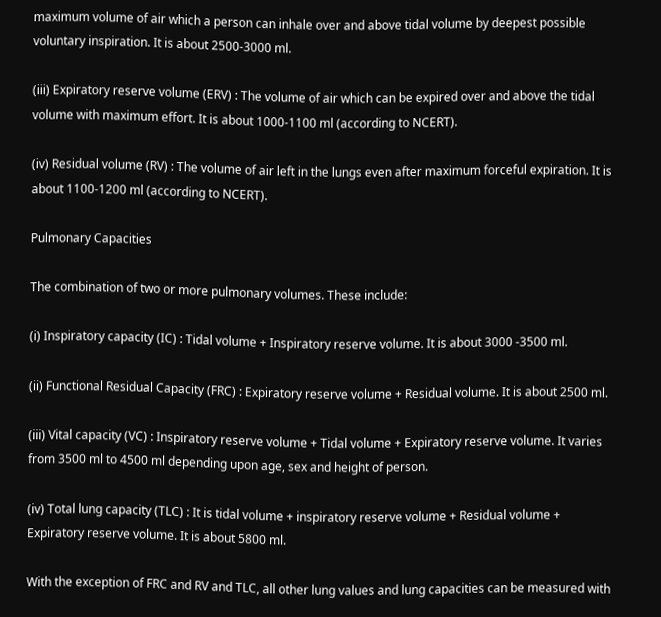maximum volume of air which a person can inhale over and above tidal volume by deepest possible voluntary inspiration. It is about 2500-3000 ml.

(iii) Expiratory reserve volume (ERV) : The volume of air which can be expired over and above the tidal volume with maximum effort. It is about 1000-1100 ml (according to NCERT).

(iv) Residual volume (RV) : The volume of air left in the lungs even after maximum forceful expiration. It is about 1100-1200 ml (according to NCERT).

Pulmonary Capacities

The combination of two or more pulmonary volumes. These include:

(i) Inspiratory capacity (IC) : Tidal volume + Inspiratory reserve volume. It is about 3000 -3500 ml.

(ii) Functional Residual Capacity (FRC) : Expiratory reserve volume + Residual volume. It is about 2500 ml.

(iii) Vital capacity (VC) : Inspiratory reserve volume + Tidal volume + Expiratory reserve volume. It varies from 3500 ml to 4500 ml depending upon age, sex and height of person.

(iv) Total lung capacity (TLC) : It is tidal volume + inspiratory reserve volume + Residual volume + Expiratory reserve volume. It is about 5800 ml.

With the exception of FRC and RV and TLC, all other lung values and lung capacities can be measured with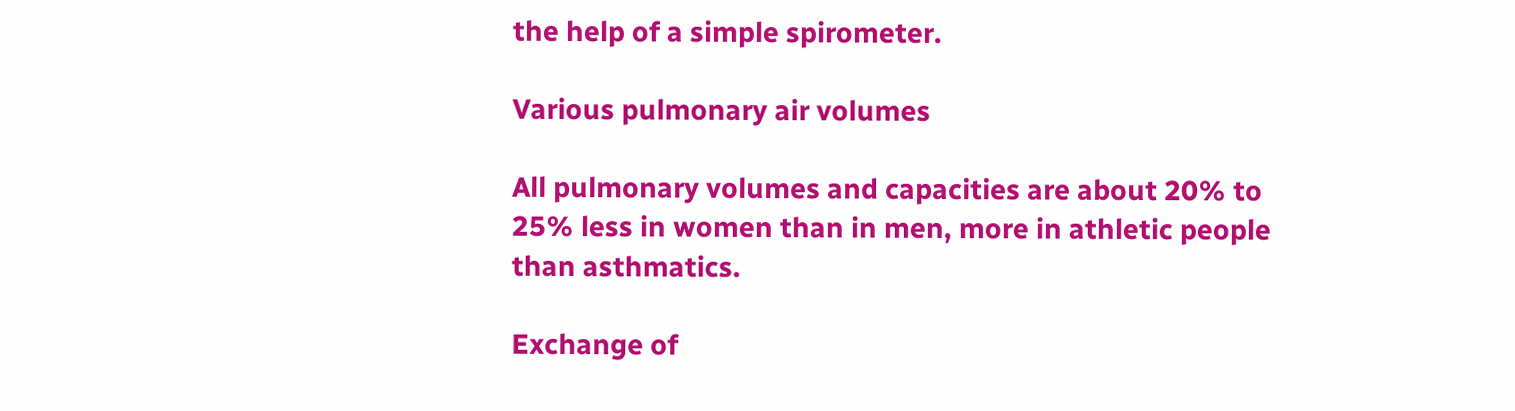the help of a simple spirometer.

Various pulmonary air volumes

All pulmonary volumes and capacities are about 20% to 25% less in women than in men, more in athletic people than asthmatics.

Exchange of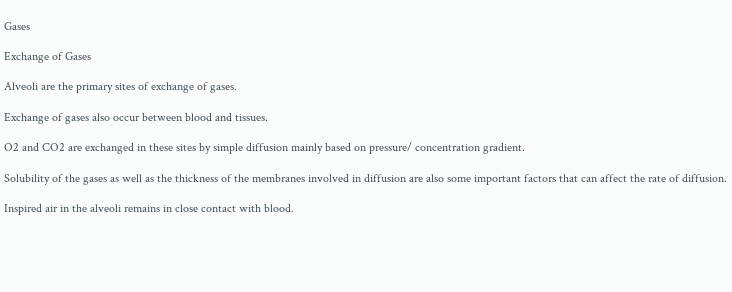Gases

Exchange of Gases

Alveoli are the primary sites of exchange of gases.

Exchange of gases also occur between blood and tissues.

O2 and CO2 are exchanged in these sites by simple diffusion mainly based on pressure/ concentration gradient.

Solubility of the gases as well as the thickness of the membranes involved in diffusion are also some important factors that can affect the rate of diffusion.

Inspired air in the alveoli remains in close contact with blood.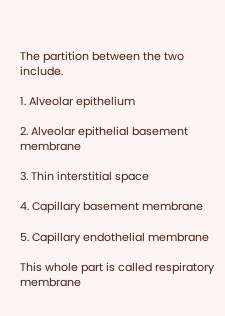The partition between the two include.

1. Alveolar epithelium

2. Alveolar epithelial basement membrane

3. Thin interstitial space

4. Capillary basement membrane

5. Capillary endothelial membrane

This whole part is called respiratory membrane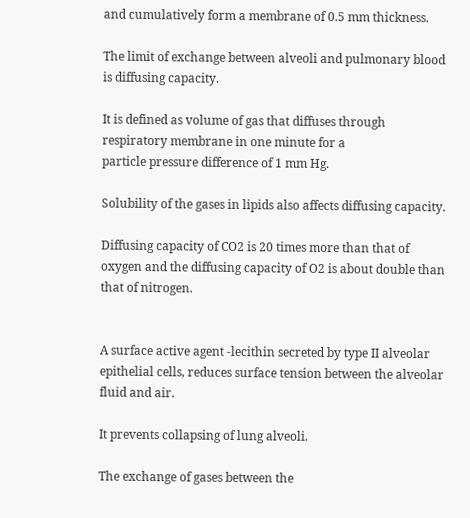and cumulatively form a membrane of 0.5 mm thickness.

The limit of exchange between alveoli and pulmonary blood is diffusing capacity.

It is defined as volume of gas that diffuses through respiratory membrane in one minute for a
particle pressure difference of 1 mm Hg.

Solubility of the gases in lipids also affects diffusing capacity.

Diffusing capacity of CO2 is 20 times more than that of oxygen and the diffusing capacity of O2 is about double than that of nitrogen.


A surface active agent -lecithin secreted by type II alveolar epithelial cells, reduces surface tension between the alveolar fluid and air.

It prevents collapsing of lung alveoli.

The exchange of gases between the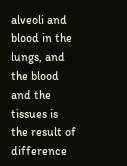alveoli and blood in the lungs, and the blood and the tissues is the result of difference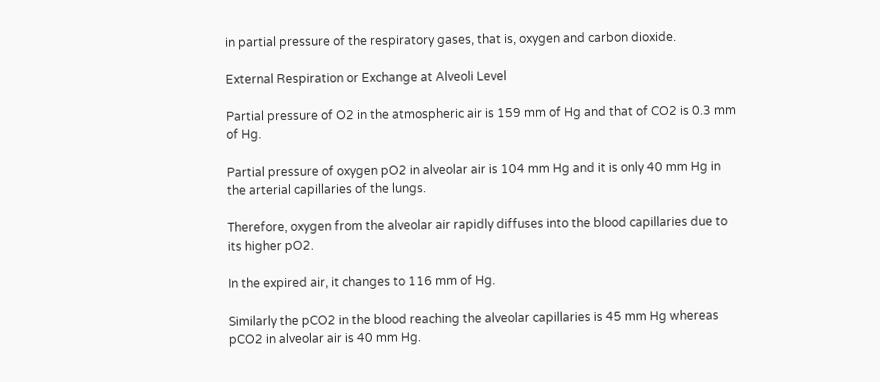in partial pressure of the respiratory gases, that is, oxygen and carbon dioxide.

External Respiration or Exchange at Alveoli Level

Partial pressure of O2 in the atmospheric air is 159 mm of Hg and that of CO2 is 0.3 mm of Hg.

Partial pressure of oxygen pO2 in alveolar air is 104 mm Hg and it is only 40 mm Hg in the arterial capillaries of the lungs.

Therefore, oxygen from the alveolar air rapidly diffuses into the blood capillaries due to its higher pO2.

In the expired air, it changes to 116 mm of Hg.

Similarly the pCO2 in the blood reaching the alveolar capillaries is 45 mm Hg whereas pCO2 in alveolar air is 40 mm Hg.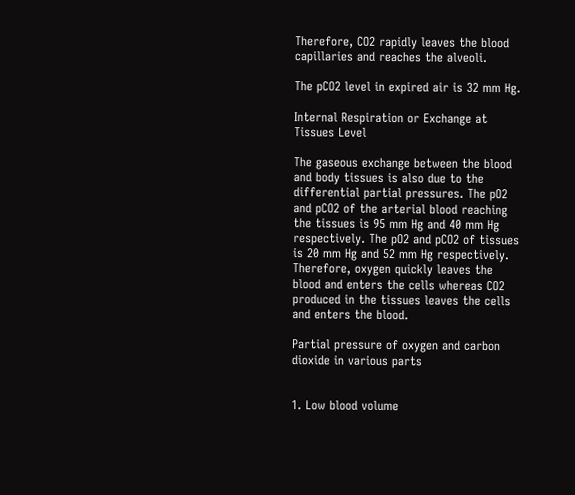Therefore, CO2 rapidly leaves the blood capillaries and reaches the alveoli.

The pCO2 level in expired air is 32 mm Hg.

Internal Respiration or Exchange at Tissues Level

The gaseous exchange between the blood and body tissues is also due to the differential partial pressures. The pO2 and pCO2 of the arterial blood reaching the tissues is 95 mm Hg and 40 mm Hg respectively. The pO2 and pCO2 of tissues is 20 mm Hg and 52 mm Hg respectively. Therefore, oxygen quickly leaves the blood and enters the cells whereas CO2 produced in the tissues leaves the cells and enters the blood.

Partial pressure of oxygen and carbon dioxide in various parts


1. Low blood volume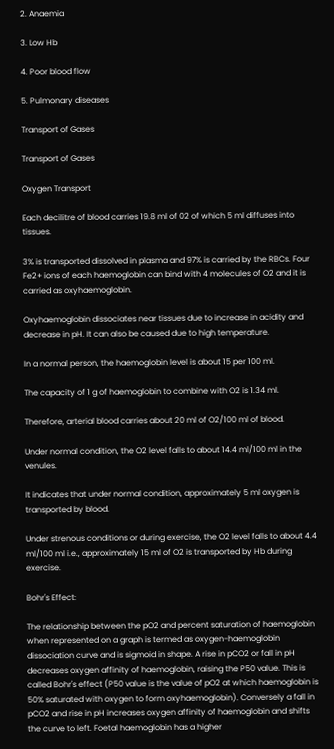2. Anaemia

3. Low Hb

4. Poor blood flow

5. Pulmonary diseases

Transport of Gases

Transport of Gases

Oxygen Transport

Each decilitre of blood carries 19.8 ml of 02 of which 5 ml diffuses into tissues.

3% is transported dissolved in plasma and 97% is carried by the RBCs. Four Fe2+ ions of each haemoglobin can bind with 4 molecules of O2 and it is carried as oxyhaemoglobin.

Oxyhaemoglobin dissociates near tissues due to increase in acidity and decrease in pH. It can also be caused due to high temperature.

In a normal person, the haemoglobin level is about 15 per 100 ml.

The capacity of 1 g of haemoglobin to combine with O2 is 1.34 ml.

Therefore, arterial blood carries about 20 ml of O2/100 ml of blood.

Under normal condition, the O2 level falls to about 14.4 ml/100 ml in the venules.

It indicates that under normal condition, approximately 5 ml oxygen is transported by blood.

Under strenous conditions or during exercise, the O2 level falls to about 4.4 ml/100 ml i.e., approximately 15 ml of O2 is transported by Hb during exercise.

Bohr's Effect:

The relationship between the pO2 and percent saturation of haemoglobin when represented on a graph is termed as oxygen-haemoglobin dissociation curve and is sigmoid in shape. A rise in pCO2 or fall in pH decreases oxygen affinity of haemoglobin, raising the P50 value. This is called Bohr's effect (P50 value is the value of pO2 at which haemoglobin is 50% saturated with oxygen to form oxyhaemoglobin). Conversely a fall in pCO2 and rise in pH increases oxygen affinity of haemoglobin and shifts the curve to left. Foetal haemoglobin has a higher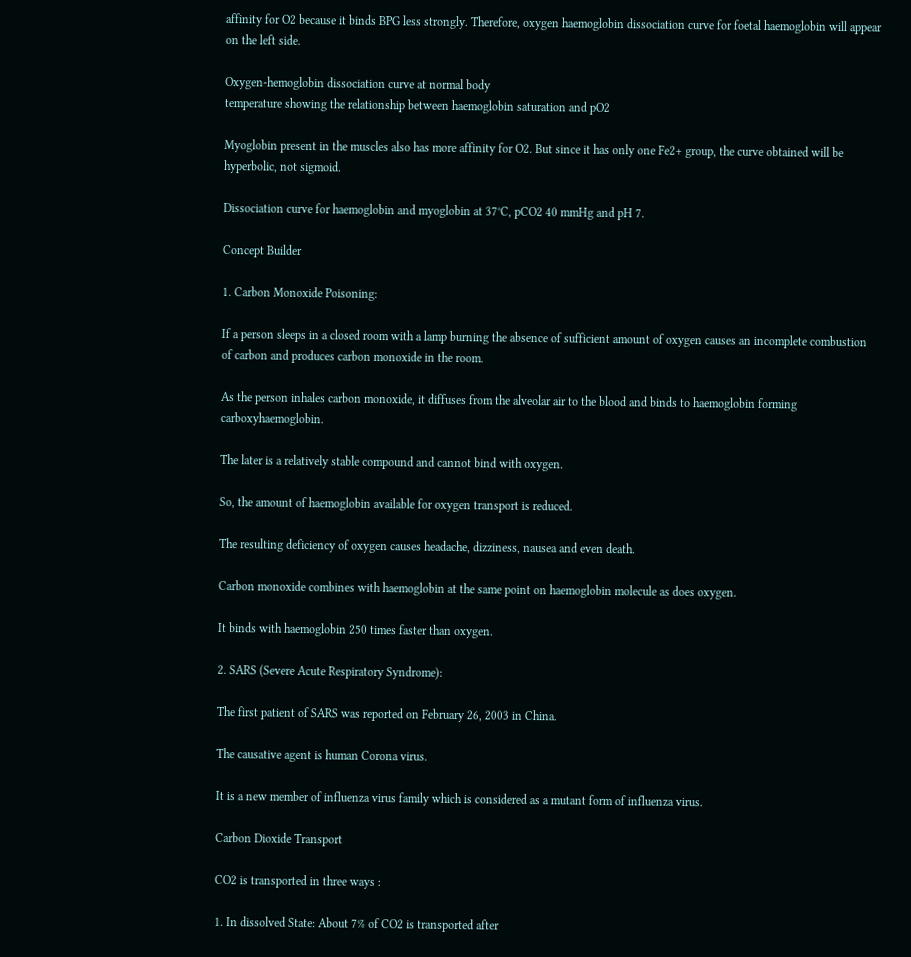affinity for O2 because it binds BPG less strongly. Therefore, oxygen haemoglobin dissociation curve for foetal haemoglobin will appear on the left side.

Oxygen-hemoglobin dissociation curve at normal body
temperature showing the relationship between haemoglobin saturation and pO2

Myoglobin present in the muscles also has more affinity for O2. But since it has only one Fe2+ group, the curve obtained will be hyperbolic, not sigmoid.

Dissociation curve for haemoglobin and myoglobin at 37°C, pCO2 40 mmHg and pH 7.

Concept Builder

1. Carbon Monoxide Poisoning:

If a person sleeps in a closed room with a lamp burning the absence of sufficient amount of oxygen causes an incomplete combustion of carbon and produces carbon monoxide in the room.

As the person inhales carbon monoxide, it diffuses from the alveolar air to the blood and binds to haemoglobin forming carboxyhaemoglobin.

The later is a relatively stable compound and cannot bind with oxygen.

So, the amount of haemoglobin available for oxygen transport is reduced.

The resulting deficiency of oxygen causes headache, dizziness, nausea and even death.

Carbon monoxide combines with haemoglobin at the same point on haemoglobin molecule as does oxygen.

It binds with haemoglobin 250 times faster than oxygen.

2. SARS (Severe Acute Respiratory Syndrome):

The first patient of SARS was reported on February 26, 2003 in China.

The causative agent is human Corona virus.

It is a new member of influenza virus family which is considered as a mutant form of influenza virus.

Carbon Dioxide Transport

CO2 is transported in three ways :

1. In dissolved State: About 7% of CO2 is transported after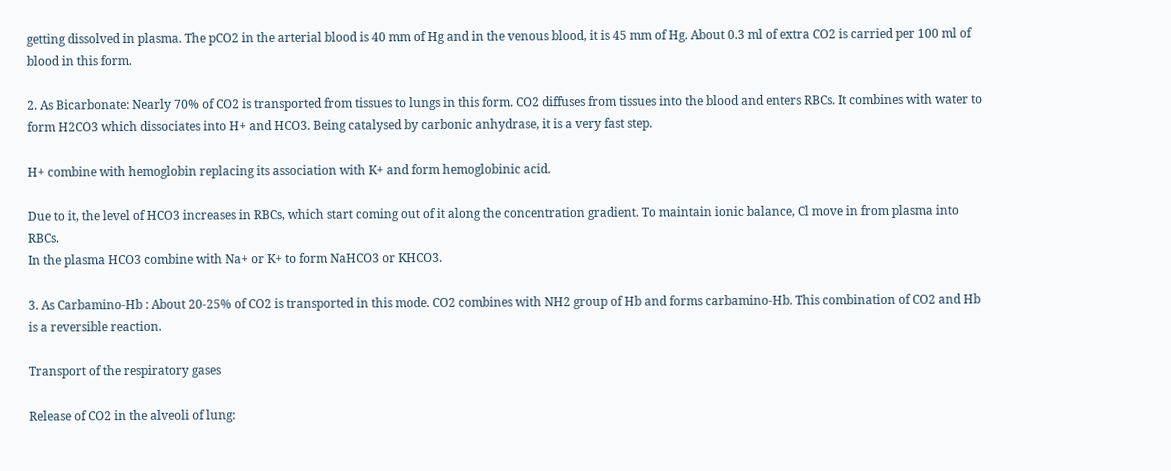getting dissolved in plasma. The pCO2 in the arterial blood is 40 mm of Hg and in the venous blood, it is 45 mm of Hg. About 0.3 ml of extra CO2 is carried per 100 ml of blood in this form.

2. As Bicarbonate: Nearly 70% of CO2 is transported from tissues to lungs in this form. CO2 diffuses from tissues into the blood and enters RBCs. It combines with water to form H2CO3 which dissociates into H+ and HCO3. Being catalysed by carbonic anhydrase, it is a very fast step.

H+ combine with hemoglobin replacing its association with K+ and form hemoglobinic acid.

Due to it, the level of HCO3 increases in RBCs, which start coming out of it along the concentration gradient. To maintain ionic balance, Cl move in from plasma into RBCs.
In the plasma HCO3 combine with Na+ or K+ to form NaHCO3 or KHCO3.

3. As Carbamino-Hb : About 20-25% of CO2 is transported in this mode. CO2 combines with NH2 group of Hb and forms carbamino-Hb. This combination of CO2 and Hb is a reversible reaction.

Transport of the respiratory gases

Release of CO2 in the alveoli of lung: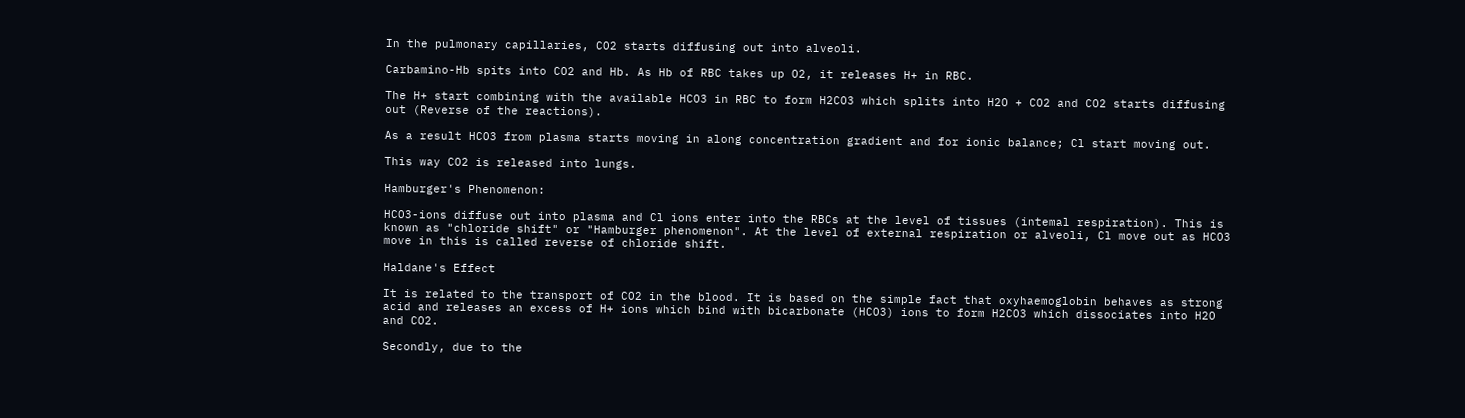In the pulmonary capillaries, CO2 starts diffusing out into alveoli.

Carbamino-Hb spits into CO2 and Hb. As Hb of RBC takes up O2, it releases H+ in RBC.

The H+ start combining with the available HCO3 in RBC to form H2CO3 which splits into H2O + CO2 and CO2 starts diffusing out (Reverse of the reactions).

As a result HCO3 from plasma starts moving in along concentration gradient and for ionic balance; Cl start moving out.

This way CO2 is released into lungs.

Hamburger's Phenomenon:

HCO3-ions diffuse out into plasma and Cl ions enter into the RBCs at the level of tissues (intemal respiration). This is known as "chloride shift" or "Hamburger phenomenon". At the level of external respiration or alveoli, Cl move out as HCO3 move in this is called reverse of chloride shift.

Haldane's Effect

It is related to the transport of CO2 in the blood. It is based on the simple fact that oxyhaemoglobin behaves as strong acid and releases an excess of H+ ions which bind with bicarbonate (HCO3) ions to form H2CO3 which dissociates into H2O and CO2.

Secondly, due to the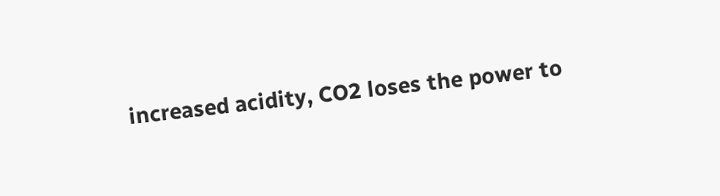increased acidity, CO2 loses the power to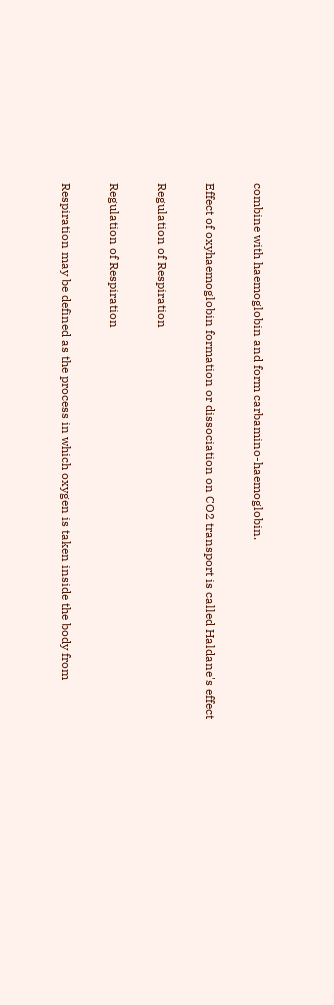combine with haemoglobin and form carbamino-haemoglobin.

Effect of oxyhaemoglobin formation or dissociation on CO2 transport is called Haldane's effect

Regulation of Respiration

Regulation of Respiration

Respiration may be defined as the process in which oxygen is taken inside the body from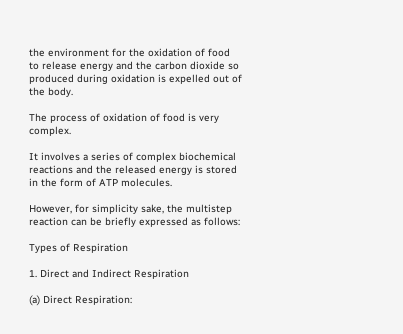the environment for the oxidation of food to release energy and the carbon dioxide so produced during oxidation is expelled out of the body.

The process of oxidation of food is very complex.

It involves a series of complex biochemical reactions and the released energy is stored in the form of ATP molecules.

However, for simplicity sake, the multistep reaction can be briefly expressed as follows:

Types of Respiration

1. Direct and Indirect Respiration

(a) Direct Respiration: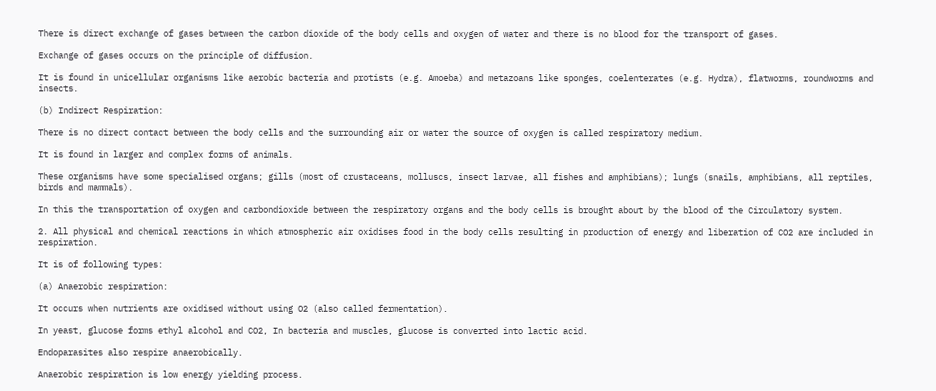There is direct exchange of gases between the carbon dioxide of the body cells and oxygen of water and there is no blood for the transport of gases.

Exchange of gases occurs on the principle of diffusion.

It is found in unicellular organisms like aerobic bacteria and protists (e.g. Amoeba) and metazoans like sponges, coelenterates (e.g. Hydra), flatworms, roundworms and insects.

(b) Indirect Respiration:

There is no direct contact between the body cells and the surrounding air or water the source of oxygen is called respiratory medium.

It is found in larger and complex forms of animals.

These organisms have some specialised organs; gills (most of crustaceans, molluscs, insect larvae, all fishes and amphibians); lungs (snails, amphibians, all reptiles, birds and mammals).

In this the transportation of oxygen and carbondioxide between the respiratory organs and the body cells is brought about by the blood of the Circulatory system.

2. All physical and chemical reactions in which atmospheric air oxidises food in the body cells resulting in production of energy and liberation of CO2 are included in respiration.

It is of following types:

(a) Anaerobic respiration:

It occurs when nutrients are oxidised without using O2 (also called fermentation).

In yeast, glucose forms ethyl alcohol and CO2, In bacteria and muscles, glucose is converted into lactic acid.

Endoparasites also respire anaerobically.

Anaerobic respiration is low energy yielding process.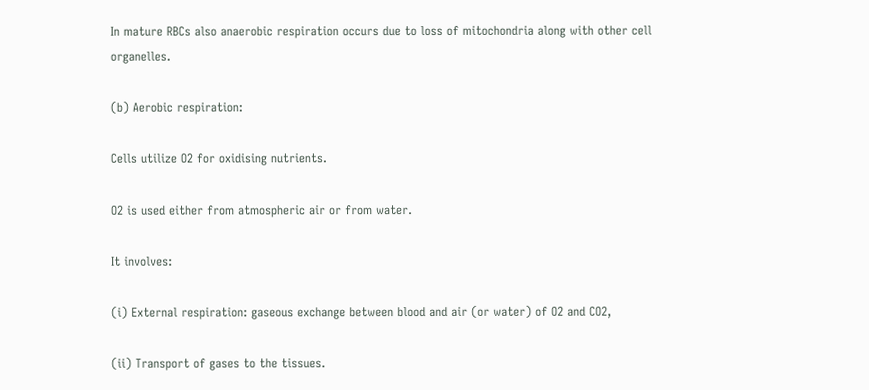In mature RBCs also anaerobic respiration occurs due to loss of mitochondria along with other cell organelles.

(b) Aerobic respiration:

Cells utilize O2 for oxidising nutrients.

O2 is used either from atmospheric air or from water.

It involves:

(i) External respiration: gaseous exchange between blood and air (or water) of O2 and CO2,

(ii) Transport of gases to the tissues.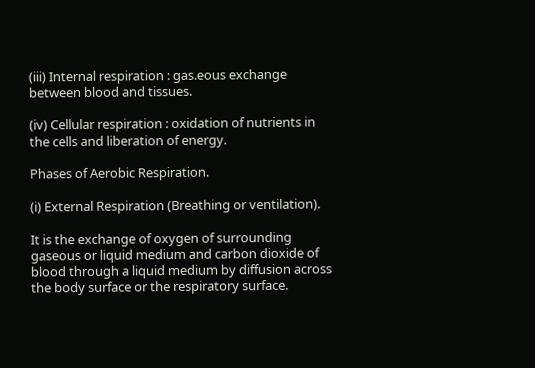(iii) Internal respiration : gas.eous exchange between blood and tissues.

(iv) Cellular respiration : oxidation of nutrients in the cells and liberation of energy.

Phases of Aerobic Respiration.

(i) External Respiration (Breathing or ventilation).

It is the exchange of oxygen of surrounding gaseous or liquid medium and carbon dioxide of blood through a liquid medium by diffusion across the body surface or the respiratory surface.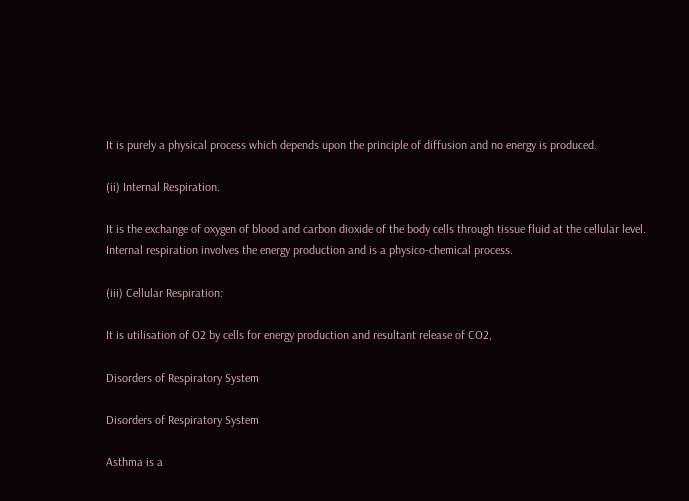It is purely a physical process which depends upon the principle of diffusion and no energy is produced.

(ii) Internal Respiration.

It is the exchange of oxygen of blood and carbon dioxide of the body cells through tissue fluid at the cellular level. Internal respiration involves the energy production and is a physico-chemical process.

(iii) Cellular Respiration:

It is utilisation of O2 by cells for energy production and resultant release of CO2,

Disorders of Respiratory System

Disorders of Respiratory System

Asthma is a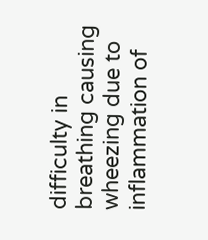difficulty in breathing causing wheezing due to inflammation of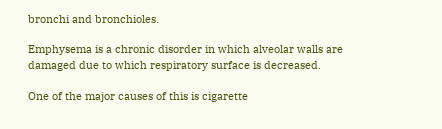bronchi and bronchioles.

Emphysema is a chronic disorder in which alveolar walls are damaged due to which respiratory surface is decreased.

One of the major causes of this is cigarette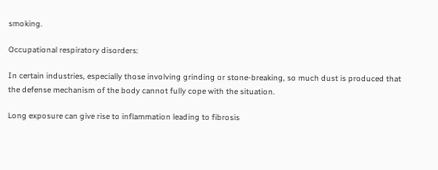smoking.

Occupational respiratory disorders:

In certain industries, especially those involving grinding or stone-breaking, so much dust is produced that the defense mechanism of the body cannot fully cope with the situation.

Long exposure can give rise to inflammation leading to fibrosis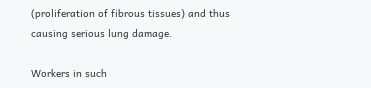(proliferation of fibrous tissues) and thus causing serious lung damage.

Workers in such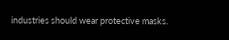industries should wear protective masks.